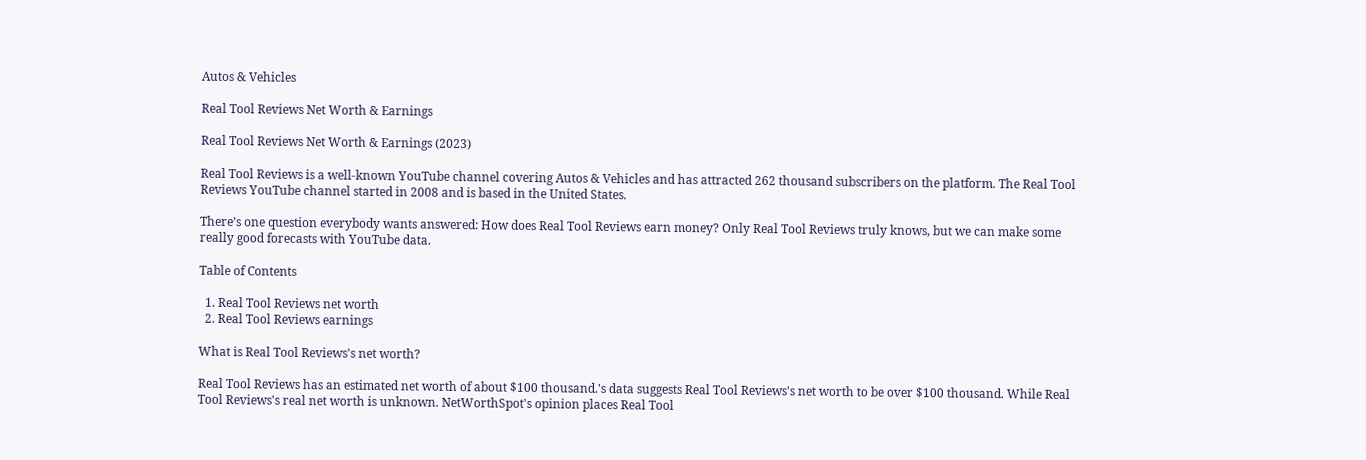Autos & Vehicles

Real Tool Reviews Net Worth & Earnings

Real Tool Reviews Net Worth & Earnings (2023)

Real Tool Reviews is a well-known YouTube channel covering Autos & Vehicles and has attracted 262 thousand subscribers on the platform. The Real Tool Reviews YouTube channel started in 2008 and is based in the United States.

There’s one question everybody wants answered: How does Real Tool Reviews earn money? Only Real Tool Reviews truly knows, but we can make some really good forecasts with YouTube data.

Table of Contents

  1. Real Tool Reviews net worth
  2. Real Tool Reviews earnings

What is Real Tool Reviews's net worth?

Real Tool Reviews has an estimated net worth of about $100 thousand.'s data suggests Real Tool Reviews's net worth to be over $100 thousand. While Real Tool Reviews's real net worth is unknown. NetWorthSpot's opinion places Real Tool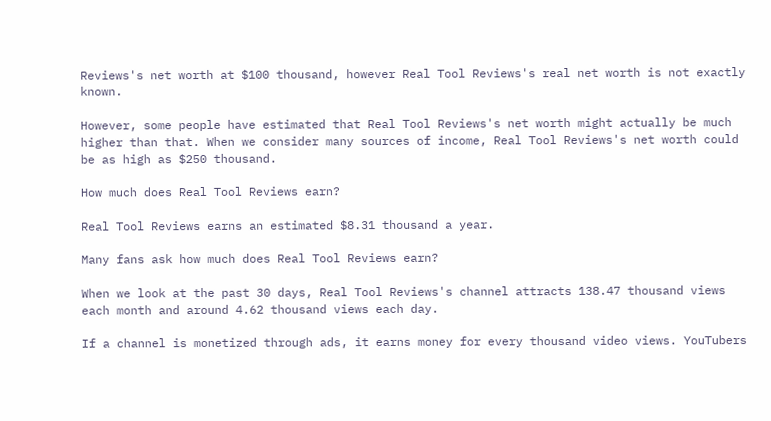Reviews's net worth at $100 thousand, however Real Tool Reviews's real net worth is not exactly known.

However, some people have estimated that Real Tool Reviews's net worth might actually be much higher than that. When we consider many sources of income, Real Tool Reviews's net worth could be as high as $250 thousand.

How much does Real Tool Reviews earn?

Real Tool Reviews earns an estimated $8.31 thousand a year.

Many fans ask how much does Real Tool Reviews earn?

When we look at the past 30 days, Real Tool Reviews's channel attracts 138.47 thousand views each month and around 4.62 thousand views each day.

If a channel is monetized through ads, it earns money for every thousand video views. YouTubers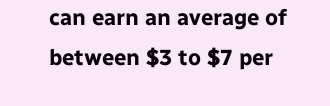can earn an average of between $3 to $7 per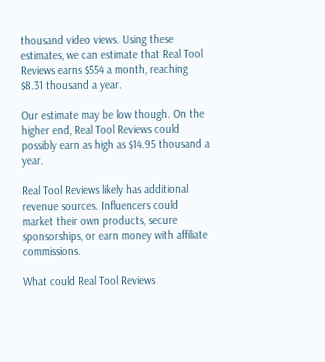thousand video views. Using these estimates, we can estimate that Real Tool Reviews earns $554 a month, reaching $8.31 thousand a year.

Our estimate may be low though. On the higher end, Real Tool Reviews could possibly earn as high as $14.95 thousand a year.

Real Tool Reviews likely has additional revenue sources. Influencers could market their own products, secure sponsorships, or earn money with affiliate commissions.

What could Real Tool Reviews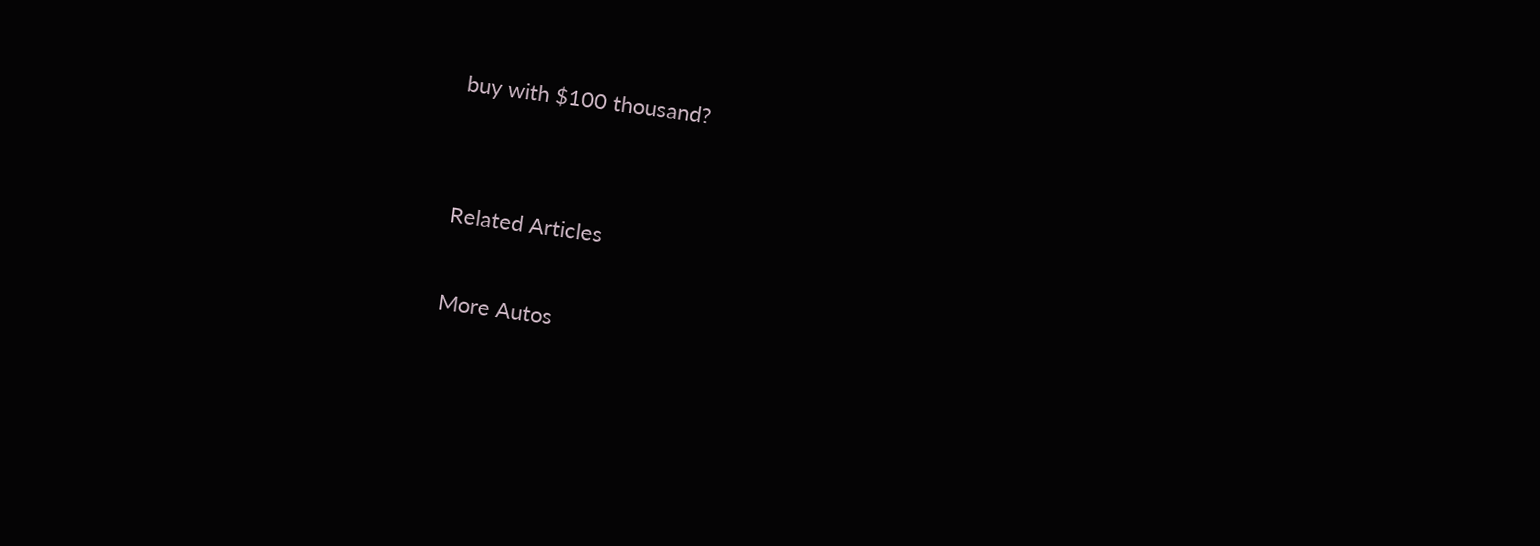buy with $100 thousand?


Related Articles

More Autos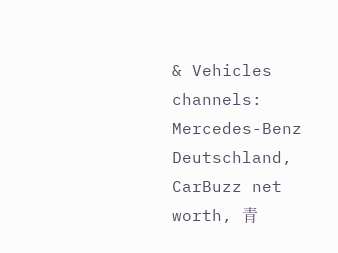& Vehicles channels: Mercedes-Benz Deutschland, CarBuzz net worth, 青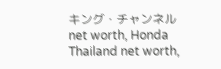キング・チャンネル net worth, Honda Thailand net worth,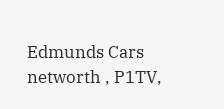Edmunds Cars networth , P1TV,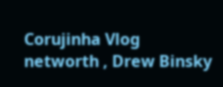Corujinha Vlog networth , Drew Binsky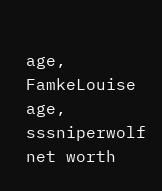age, FamkeLouise age, sssniperwolf net worth